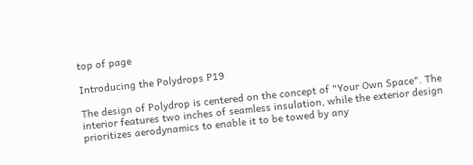top of page

Introducing the Polydrops P19

The design of Polydrop is centered on the concept of "Your Own Space". The interior features two inches of seamless insulation, while the exterior design prioritizes aerodynamics to enable it to be towed by any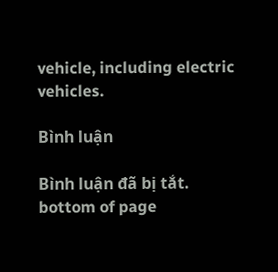vehicle, including electric vehicles.

Bình luận

Bình luận đã bị tắt.
bottom of page